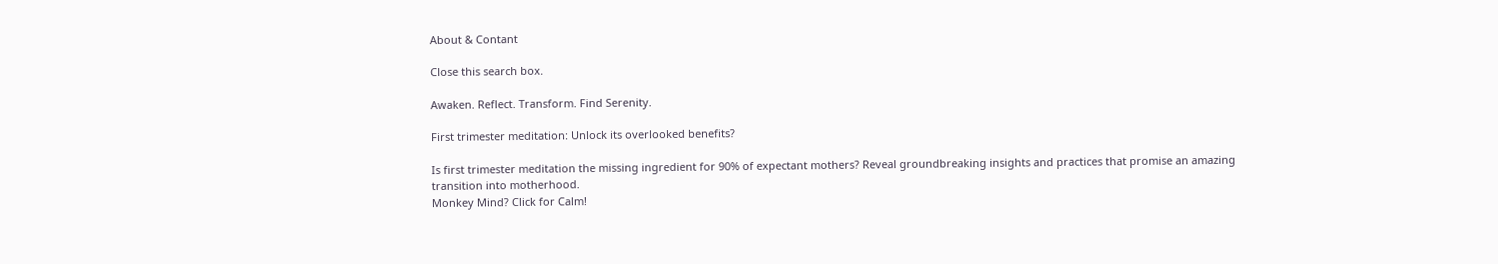About & Contant

Close this search box.

Awaken. Reflect. Transform. Find Serenity.

First trimester meditation: Unlock its overlooked benefits?

Is first trimester meditation the missing ingredient for 90% of expectant mothers? Reveal groundbreaking insights and practices that promise an amazing transition into motherhood.
Monkey Mind? Click for Calm!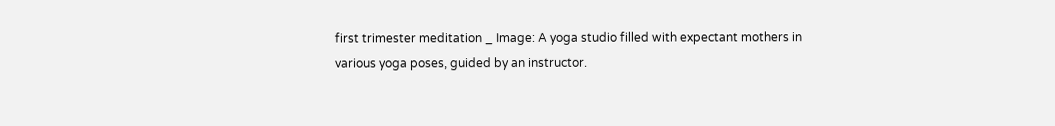first trimester meditation _ Image: A yoga studio filled with expectant mothers in various yoga poses, guided by an instructor.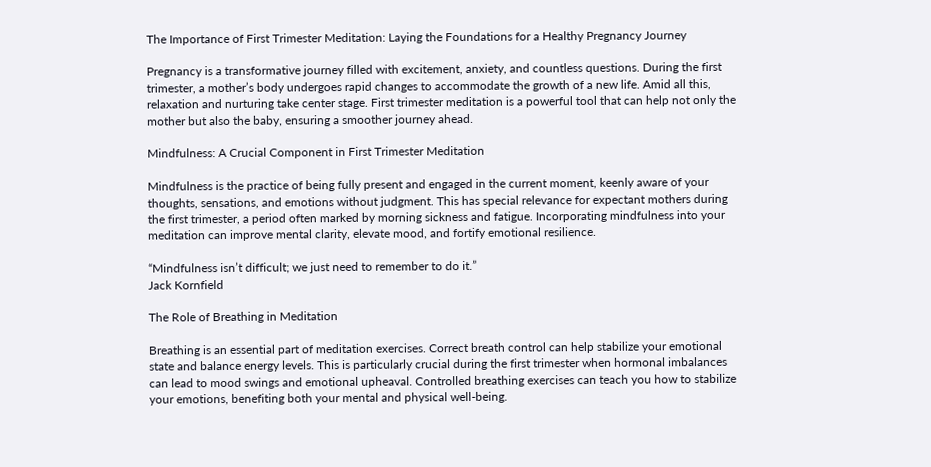The Importance of First Trimester Meditation: Laying the Foundations for a Healthy Pregnancy Journey

Pregnancy is a transformative journey filled with excitement, anxiety, and countless questions. During the first trimester, a mother’s body undergoes rapid changes to accommodate the growth of a new life. Amid all this, relaxation and nurturing take center stage. First trimester meditation is a powerful tool that can help not only the mother but also the baby, ensuring a smoother journey ahead.

Mindfulness: A Crucial Component in First Trimester Meditation

Mindfulness is the practice of being fully present and engaged in the current moment, keenly aware of your thoughts, sensations, and emotions without judgment. This has special relevance for expectant mothers during the first trimester, a period often marked by morning sickness and fatigue. Incorporating mindfulness into your meditation can improve mental clarity, elevate mood, and fortify emotional resilience.

“Mindfulness isn’t difficult; we just need to remember to do it.”
Jack Kornfield

The Role of Breathing in Meditation

Breathing is an essential part of meditation exercises. Correct breath control can help stabilize your emotional state and balance energy levels. This is particularly crucial during the first trimester when hormonal imbalances can lead to mood swings and emotional upheaval. Controlled breathing exercises can teach you how to stabilize your emotions, benefiting both your mental and physical well-being.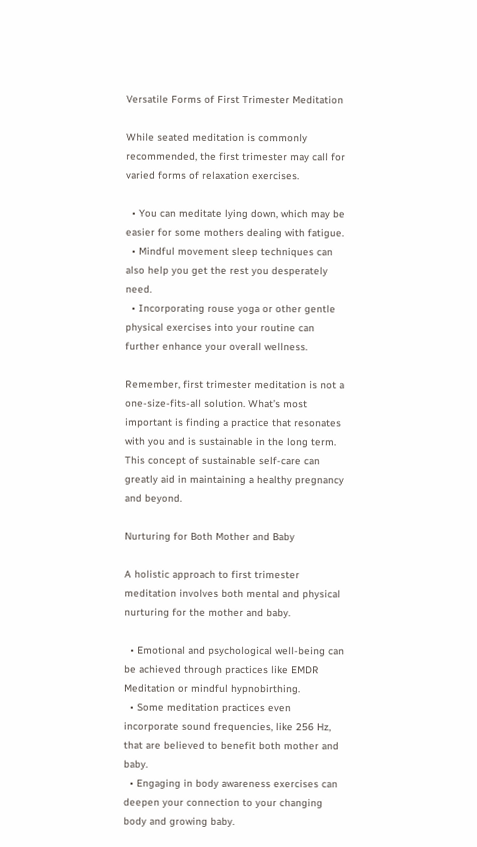Versatile Forms of First Trimester Meditation

While seated meditation is commonly recommended, the first trimester may call for varied forms of relaxation exercises.

  • You can meditate lying down, which may be easier for some mothers dealing with fatigue.
  • Mindful movement sleep techniques can also help you get the rest you desperately need.
  • Incorporating rouse yoga or other gentle physical exercises into your routine can further enhance your overall wellness.

Remember, first trimester meditation is not a one-size-fits-all solution. What’s most important is finding a practice that resonates with you and is sustainable in the long term. This concept of sustainable self-care can greatly aid in maintaining a healthy pregnancy and beyond.

Nurturing for Both Mother and Baby

A holistic approach to first trimester meditation involves both mental and physical nurturing for the mother and baby.

  • Emotional and psychological well-being can be achieved through practices like EMDR Meditation or mindful hypnobirthing.
  • Some meditation practices even incorporate sound frequencies, like 256 Hz, that are believed to benefit both mother and baby.
  • Engaging in body awareness exercises can deepen your connection to your changing body and growing baby.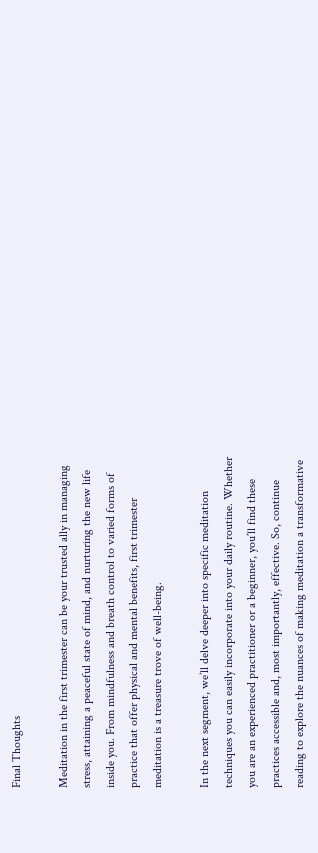Final Thoughts

Meditation in the first trimester can be your trusted ally in managing stress, attaining a peaceful state of mind, and nurturing the new life inside you. From mindfulness and breath control to varied forms of practice that offer physical and mental benefits, first trimester meditation is a treasure trove of well-being.

In the next segment, we’ll delve deeper into specific meditation techniques you can easily incorporate into your daily routine. Whether you are an experienced practitioner or a beginner, you’ll find these practices accessible and, most importantly, effective. So, continue reading to explore the nuances of making meditation a transformative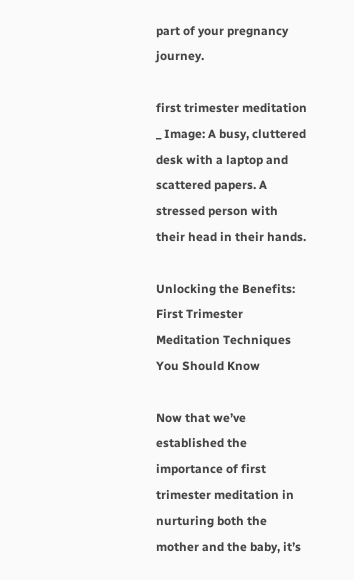part of your pregnancy journey.

first trimester meditation _ Image: A busy, cluttered desk with a laptop and scattered papers. A stressed person with their head in their hands.

Unlocking the Benefits: First Trimester Meditation Techniques You Should Know

Now that we’ve established the importance of first trimester meditation in nurturing both the mother and the baby, it’s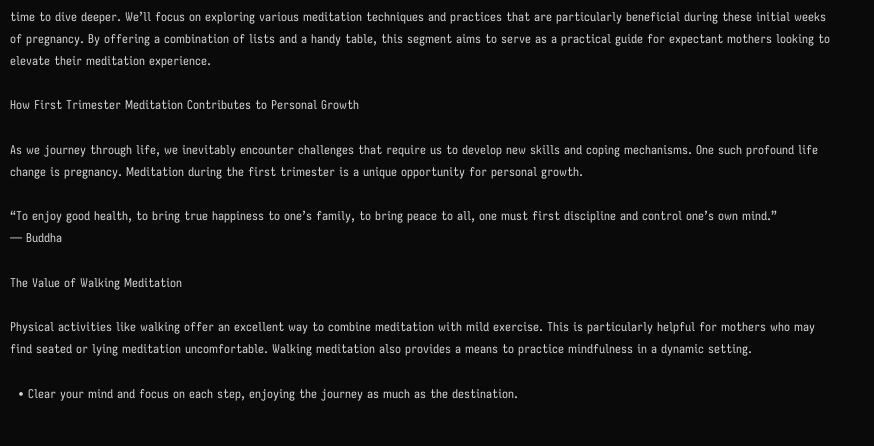time to dive deeper. We’ll focus on exploring various meditation techniques and practices that are particularly beneficial during these initial weeks of pregnancy. By offering a combination of lists and a handy table, this segment aims to serve as a practical guide for expectant mothers looking to elevate their meditation experience.

How First Trimester Meditation Contributes to Personal Growth

As we journey through life, we inevitably encounter challenges that require us to develop new skills and coping mechanisms. One such profound life change is pregnancy. Meditation during the first trimester is a unique opportunity for personal growth.

“To enjoy good health, to bring true happiness to one’s family, to bring peace to all, one must first discipline and control one’s own mind.”
— Buddha

The Value of Walking Meditation

Physical activities like walking offer an excellent way to combine meditation with mild exercise. This is particularly helpful for mothers who may find seated or lying meditation uncomfortable. Walking meditation also provides a means to practice mindfulness in a dynamic setting.

  • Clear your mind and focus on each step, enjoying the journey as much as the destination.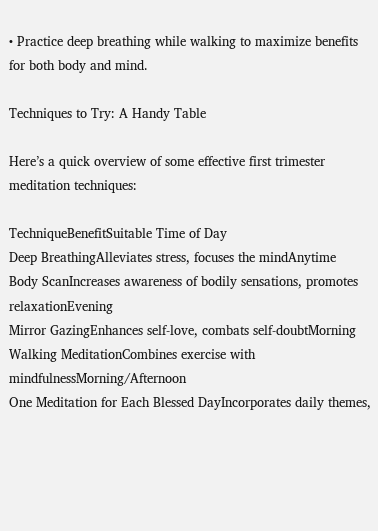• Practice deep breathing while walking to maximize benefits for both body and mind.

Techniques to Try: A Handy Table

Here’s a quick overview of some effective first trimester meditation techniques:

TechniqueBenefitSuitable Time of Day
Deep BreathingAlleviates stress, focuses the mindAnytime
Body ScanIncreases awareness of bodily sensations, promotes relaxationEvening
Mirror GazingEnhances self-love, combats self-doubtMorning
Walking MeditationCombines exercise with mindfulnessMorning/Afternoon
One Meditation for Each Blessed DayIncorporates daily themes,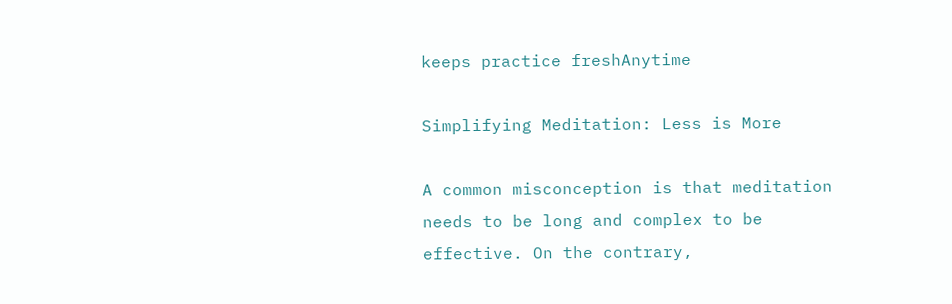keeps practice freshAnytime

Simplifying Meditation: Less is More

A common misconception is that meditation needs to be long and complex to be effective. On the contrary,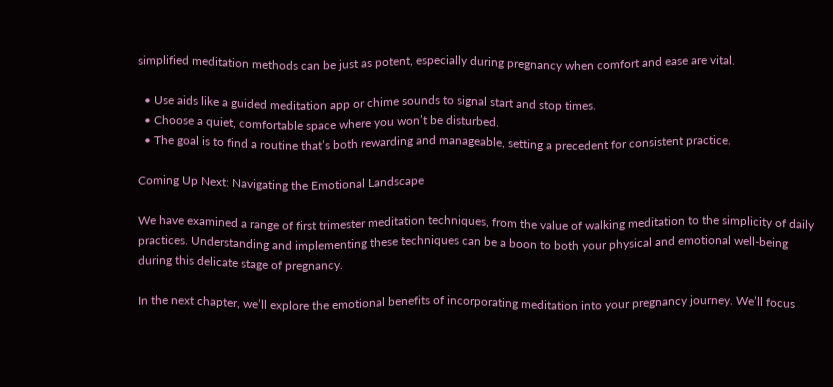simplified meditation methods can be just as potent, especially during pregnancy when comfort and ease are vital.

  • Use aids like a guided meditation app or chime sounds to signal start and stop times.
  • Choose a quiet, comfortable space where you won’t be disturbed.
  • The goal is to find a routine that’s both rewarding and manageable, setting a precedent for consistent practice.

Coming Up Next: Navigating the Emotional Landscape

We have examined a range of first trimester meditation techniques, from the value of walking meditation to the simplicity of daily practices. Understanding and implementing these techniques can be a boon to both your physical and emotional well-being during this delicate stage of pregnancy.

In the next chapter, we’ll explore the emotional benefits of incorporating meditation into your pregnancy journey. We’ll focus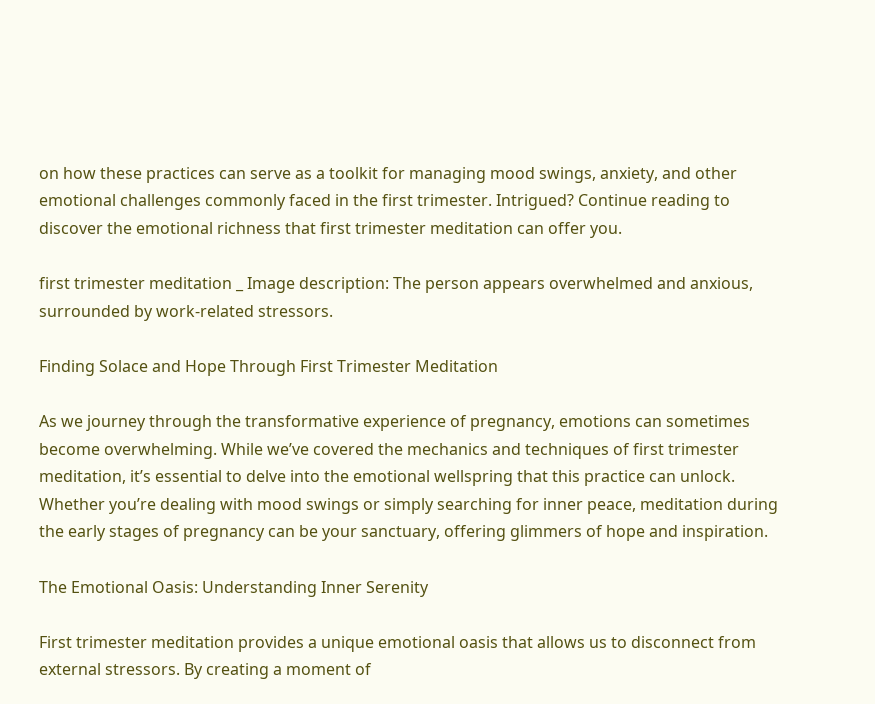on how these practices can serve as a toolkit for managing mood swings, anxiety, and other emotional challenges commonly faced in the first trimester. Intrigued? Continue reading to discover the emotional richness that first trimester meditation can offer you.

first trimester meditation _ Image description: The person appears overwhelmed and anxious, surrounded by work-related stressors.

Finding Solace and Hope Through First Trimester Meditation

As we journey through the transformative experience of pregnancy, emotions can sometimes become overwhelming. While we’ve covered the mechanics and techniques of first trimester meditation, it’s essential to delve into the emotional wellspring that this practice can unlock. Whether you’re dealing with mood swings or simply searching for inner peace, meditation during the early stages of pregnancy can be your sanctuary, offering glimmers of hope and inspiration.

The Emotional Oasis: Understanding Inner Serenity

First trimester meditation provides a unique emotional oasis that allows us to disconnect from external stressors. By creating a moment of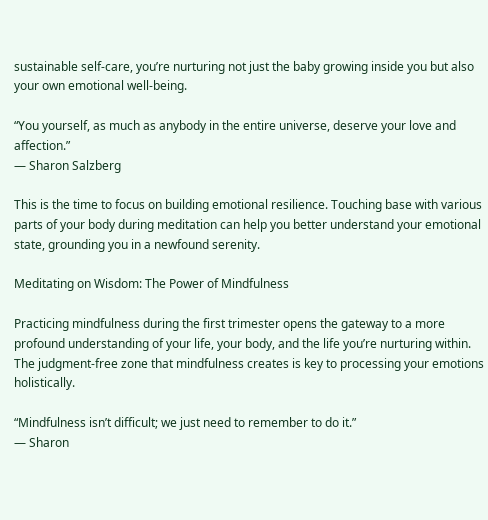sustainable self-care, you’re nurturing not just the baby growing inside you but also your own emotional well-being.

“You yourself, as much as anybody in the entire universe, deserve your love and affection.”
— Sharon Salzberg

This is the time to focus on building emotional resilience. Touching base with various parts of your body during meditation can help you better understand your emotional state, grounding you in a newfound serenity.

Meditating on Wisdom: The Power of Mindfulness

Practicing mindfulness during the first trimester opens the gateway to a more profound understanding of your life, your body, and the life you’re nurturing within. The judgment-free zone that mindfulness creates is key to processing your emotions holistically.

“Mindfulness isn’t difficult; we just need to remember to do it.”
— Sharon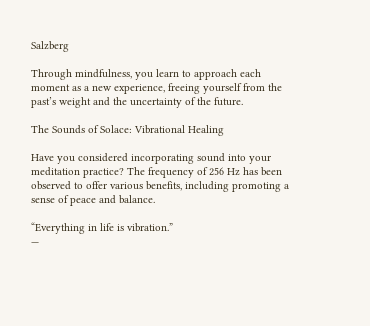Salzberg

Through mindfulness, you learn to approach each moment as a new experience, freeing yourself from the past’s weight and the uncertainty of the future.

The Sounds of Solace: Vibrational Healing

Have you considered incorporating sound into your meditation practice? The frequency of 256 Hz has been observed to offer various benefits, including promoting a sense of peace and balance.

“Everything in life is vibration.”
—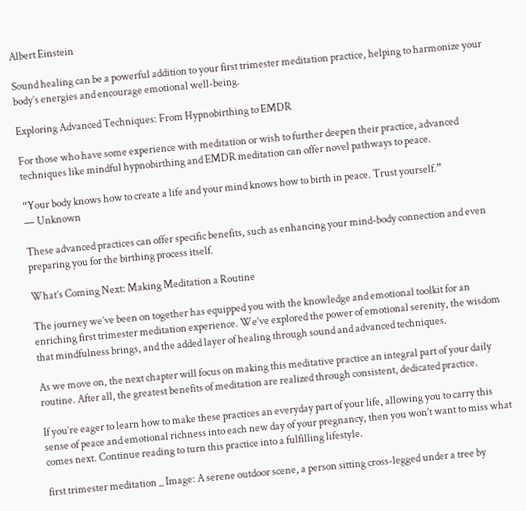Albert Einstein

Sound healing can be a powerful addition to your first trimester meditation practice, helping to harmonize your body’s energies and encourage emotional well-being.

Exploring Advanced Techniques: From Hypnobirthing to EMDR

For those who have some experience with meditation or wish to further deepen their practice, advanced techniques like mindful hypnobirthing and EMDR meditation can offer novel pathways to peace.

“Your body knows how to create a life and your mind knows how to birth in peace. Trust yourself.”
— Unknown

These advanced practices can offer specific benefits, such as enhancing your mind-body connection and even preparing you for the birthing process itself.

What’s Coming Next: Making Meditation a Routine

The journey we’ve been on together has equipped you with the knowledge and emotional toolkit for an enriching first trimester meditation experience. We’ve explored the power of emotional serenity, the wisdom that mindfulness brings, and the added layer of healing through sound and advanced techniques.

As we move on, the next chapter will focus on making this meditative practice an integral part of your daily routine. After all, the greatest benefits of meditation are realized through consistent, dedicated practice.

If you’re eager to learn how to make these practices an everyday part of your life, allowing you to carry this sense of peace and emotional richness into each new day of your pregnancy, then you won’t want to miss what comes next. Continue reading to turn this practice into a fulfilling lifestyle.

first trimester meditation _ Image: A serene outdoor scene, a person sitting cross-legged under a tree by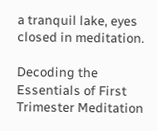a tranquil lake, eyes closed in meditation.

Decoding the Essentials of First Trimester Meditation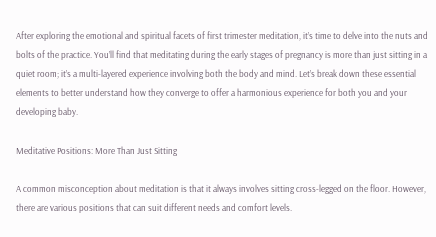After exploring the emotional and spiritual facets of first trimester meditation, it’s time to delve into the nuts and bolts of the practice. You’ll find that meditating during the early stages of pregnancy is more than just sitting in a quiet room; it’s a multi-layered experience involving both the body and mind. Let’s break down these essential elements to better understand how they converge to offer a harmonious experience for both you and your developing baby.

Meditative Positions: More Than Just Sitting

A common misconception about meditation is that it always involves sitting cross-legged on the floor. However, there are various positions that can suit different needs and comfort levels.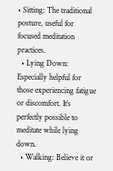• Sitting: The traditional posture, useful for focused meditation practices.
  • Lying Down: Especially helpful for those experiencing fatigue or discomfort. It’s perfectly possible to meditate while lying down.
  • Walking: Believe it or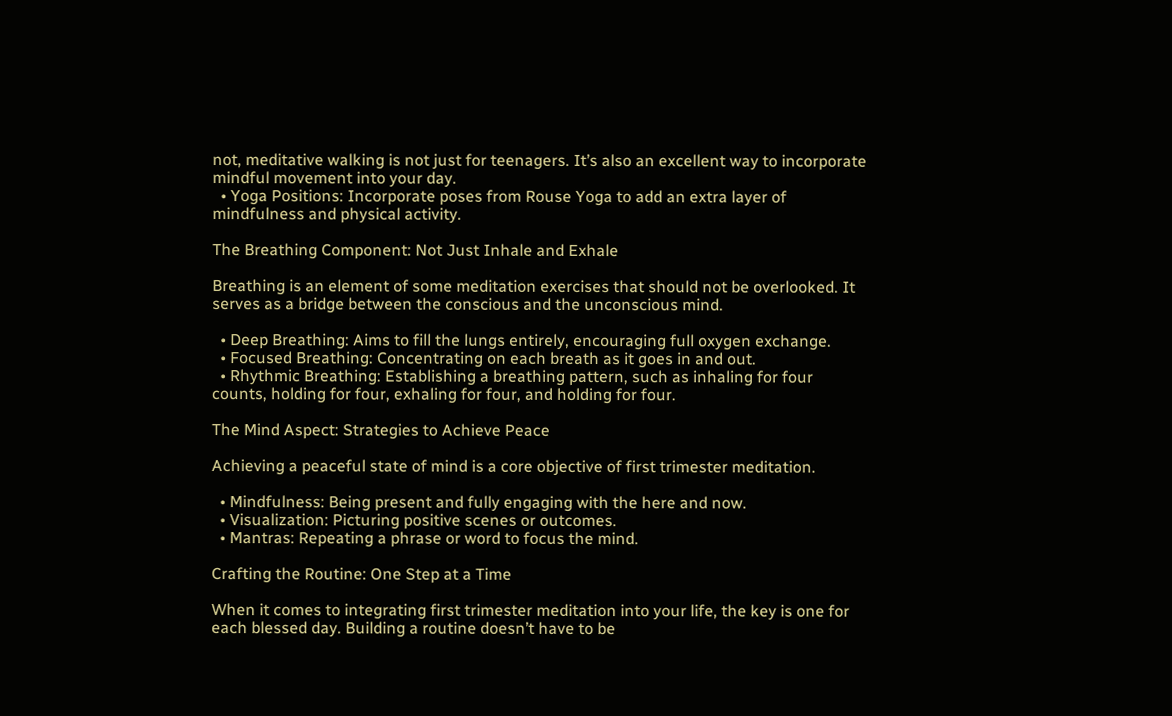not, meditative walking is not just for teenagers. It’s also an excellent way to incorporate mindful movement into your day.
  • Yoga Positions: Incorporate poses from Rouse Yoga to add an extra layer of mindfulness and physical activity.

The Breathing Component: Not Just Inhale and Exhale

Breathing is an element of some meditation exercises that should not be overlooked. It serves as a bridge between the conscious and the unconscious mind.

  • Deep Breathing: Aims to fill the lungs entirely, encouraging full oxygen exchange.
  • Focused Breathing: Concentrating on each breath as it goes in and out.
  • Rhythmic Breathing: Establishing a breathing pattern, such as inhaling for four counts, holding for four, exhaling for four, and holding for four.

The Mind Aspect: Strategies to Achieve Peace

Achieving a peaceful state of mind is a core objective of first trimester meditation.

  • Mindfulness: Being present and fully engaging with the here and now.
  • Visualization: Picturing positive scenes or outcomes.
  • Mantras: Repeating a phrase or word to focus the mind.

Crafting the Routine: One Step at a Time

When it comes to integrating first trimester meditation into your life, the key is one for each blessed day. Building a routine doesn’t have to be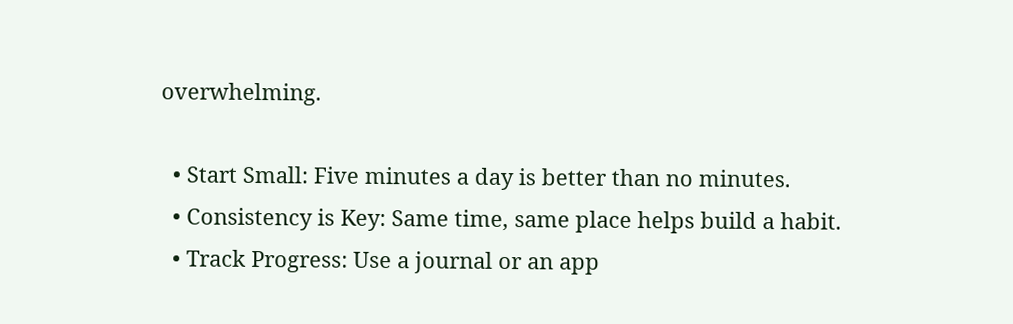overwhelming.

  • Start Small: Five minutes a day is better than no minutes.
  • Consistency is Key: Same time, same place helps build a habit.
  • Track Progress: Use a journal or an app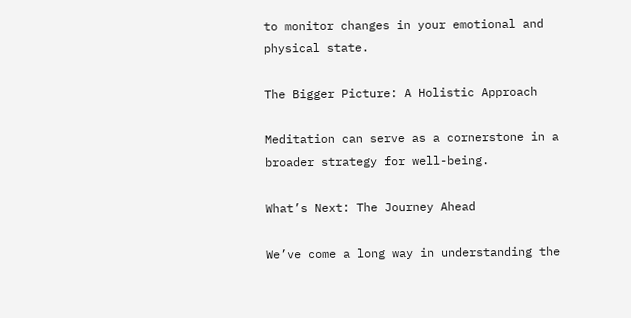to monitor changes in your emotional and physical state.

The Bigger Picture: A Holistic Approach

Meditation can serve as a cornerstone in a broader strategy for well-being.

What’s Next: The Journey Ahead

We’ve come a long way in understanding the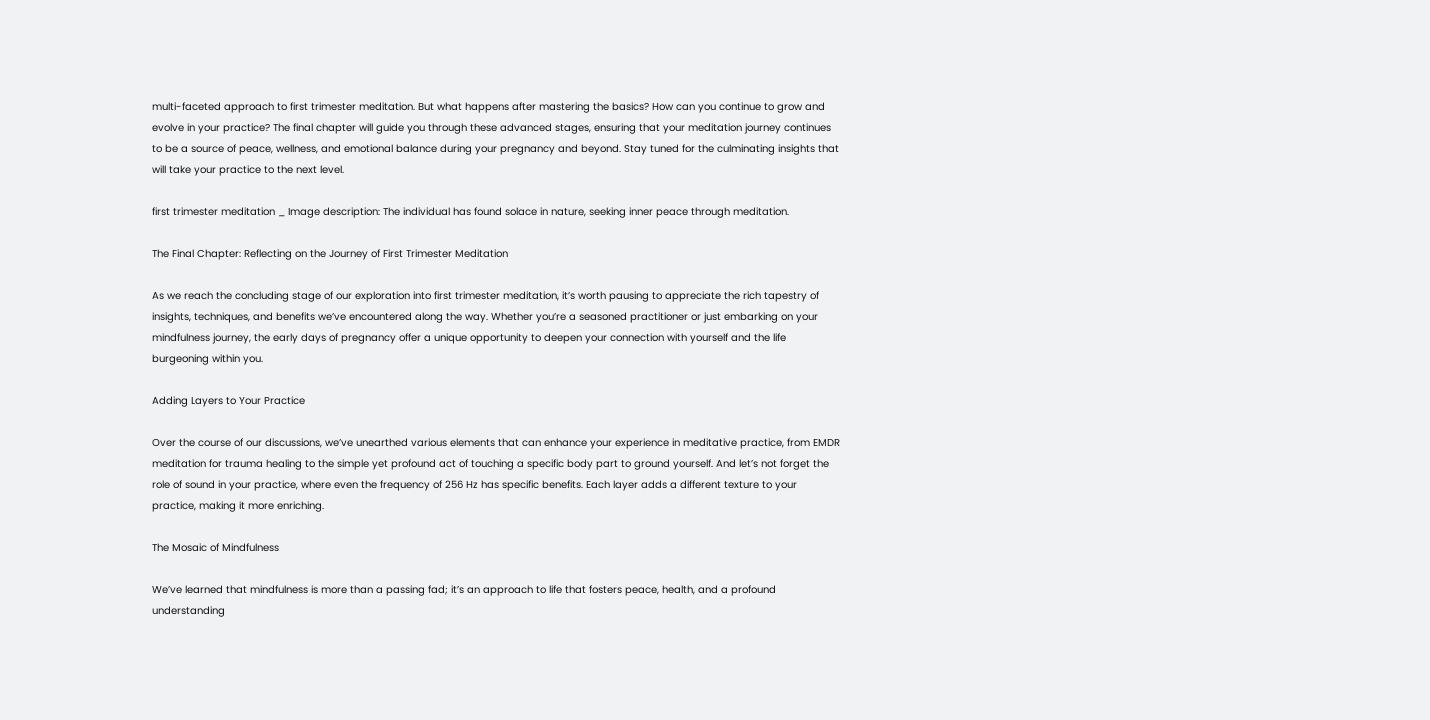multi-faceted approach to first trimester meditation. But what happens after mastering the basics? How can you continue to grow and evolve in your practice? The final chapter will guide you through these advanced stages, ensuring that your meditation journey continues to be a source of peace, wellness, and emotional balance during your pregnancy and beyond. Stay tuned for the culminating insights that will take your practice to the next level.

first trimester meditation _ Image description: The individual has found solace in nature, seeking inner peace through meditation.

The Final Chapter: Reflecting on the Journey of First Trimester Meditation

As we reach the concluding stage of our exploration into first trimester meditation, it’s worth pausing to appreciate the rich tapestry of insights, techniques, and benefits we’ve encountered along the way. Whether you’re a seasoned practitioner or just embarking on your mindfulness journey, the early days of pregnancy offer a unique opportunity to deepen your connection with yourself and the life burgeoning within you.

Adding Layers to Your Practice

Over the course of our discussions, we’ve unearthed various elements that can enhance your experience in meditative practice, from EMDR meditation for trauma healing to the simple yet profound act of touching a specific body part to ground yourself. And let’s not forget the role of sound in your practice, where even the frequency of 256 Hz has specific benefits. Each layer adds a different texture to your practice, making it more enriching.

The Mosaic of Mindfulness

We’ve learned that mindfulness is more than a passing fad; it’s an approach to life that fosters peace, health, and a profound understanding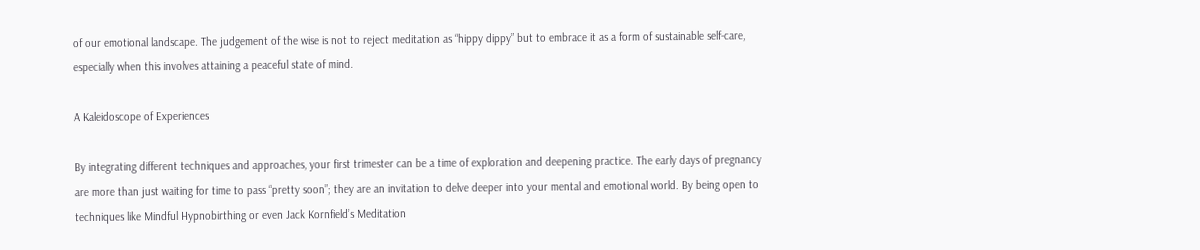of our emotional landscape. The judgement of the wise is not to reject meditation as “hippy dippy” but to embrace it as a form of sustainable self-care, especially when this involves attaining a peaceful state of mind.

A Kaleidoscope of Experiences

By integrating different techniques and approaches, your first trimester can be a time of exploration and deepening practice. The early days of pregnancy are more than just waiting for time to pass “pretty soon”; they are an invitation to delve deeper into your mental and emotional world. By being open to techniques like Mindful Hypnobirthing or even Jack Kornfield’s Meditation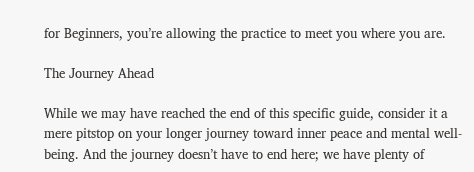for Beginners, you’re allowing the practice to meet you where you are.

The Journey Ahead

While we may have reached the end of this specific guide, consider it a mere pitstop on your longer journey toward inner peace and mental well-being. And the journey doesn’t have to end here; we have plenty of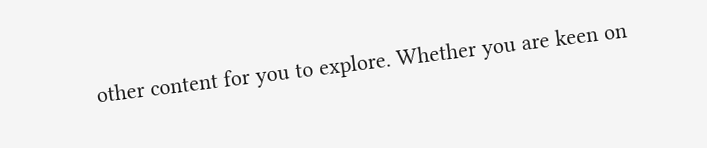other content for you to explore. Whether you are keen on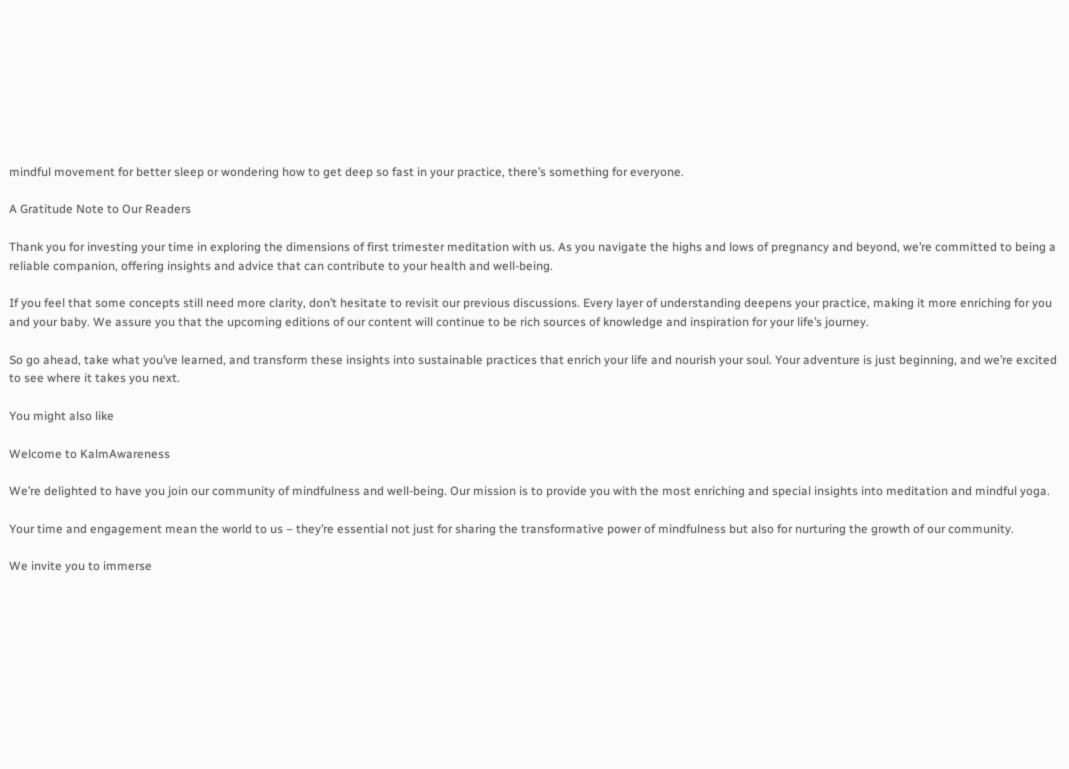mindful movement for better sleep or wondering how to get deep so fast in your practice, there’s something for everyone.

A Gratitude Note to Our Readers

Thank you for investing your time in exploring the dimensions of first trimester meditation with us. As you navigate the highs and lows of pregnancy and beyond, we’re committed to being a reliable companion, offering insights and advice that can contribute to your health and well-being.

If you feel that some concepts still need more clarity, don’t hesitate to revisit our previous discussions. Every layer of understanding deepens your practice, making it more enriching for you and your baby. We assure you that the upcoming editions of our content will continue to be rich sources of knowledge and inspiration for your life’s journey.

So go ahead, take what you’ve learned, and transform these insights into sustainable practices that enrich your life and nourish your soul. Your adventure is just beginning, and we’re excited to see where it takes you next.

You might also like

Welcome to KalmAwareness

We’re delighted to have you join our community of mindfulness and well-being. Our mission is to provide you with the most enriching and special insights into meditation and mindful yoga.

Your time and engagement mean the world to us – they’re essential not just for sharing the transformative power of mindfulness but also for nurturing the growth of our community.

We invite you to immerse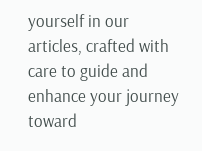yourself in our articles, crafted with care to guide and enhance your journey toward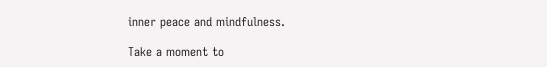inner peace and mindfulness.

Take a moment to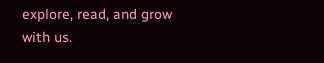explore, read, and grow with us.